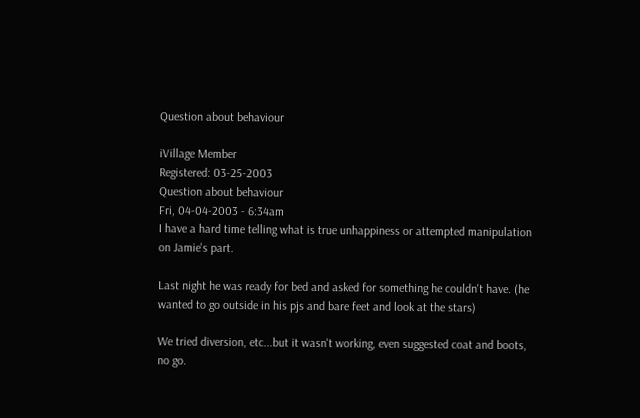Question about behaviour

iVillage Member
Registered: 03-25-2003
Question about behaviour
Fri, 04-04-2003 - 6:34am
I have a hard time telling what is true unhappiness or attempted manipulation on Jamie's part.

Last night he was ready for bed and asked for something he couldn't have. (he wanted to go outside in his pjs and bare feet and look at the stars)

We tried diversion, etc...but it wasn't working, even suggested coat and boots, no go.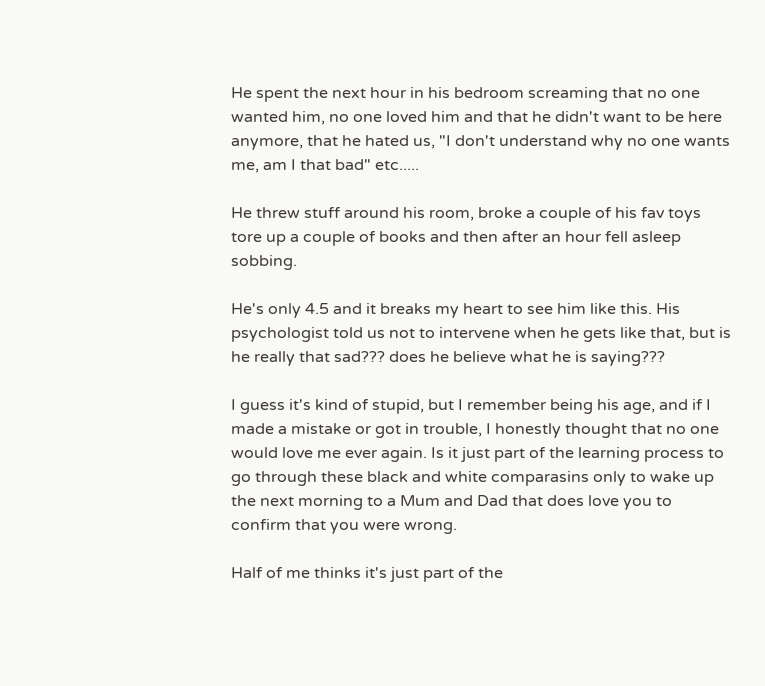He spent the next hour in his bedroom screaming that no one wanted him, no one loved him and that he didn't want to be here anymore, that he hated us, "I don't understand why no one wants me, am I that bad" etc.....

He threw stuff around his room, broke a couple of his fav toys tore up a couple of books and then after an hour fell asleep sobbing.

He's only 4.5 and it breaks my heart to see him like this. His psychologist told us not to intervene when he gets like that, but is he really that sad??? does he believe what he is saying???

I guess it's kind of stupid, but I remember being his age, and if I made a mistake or got in trouble, I honestly thought that no one would love me ever again. Is it just part of the learning process to go through these black and white comparasins only to wake up the next morning to a Mum and Dad that does love you to confirm that you were wrong.

Half of me thinks it's just part of the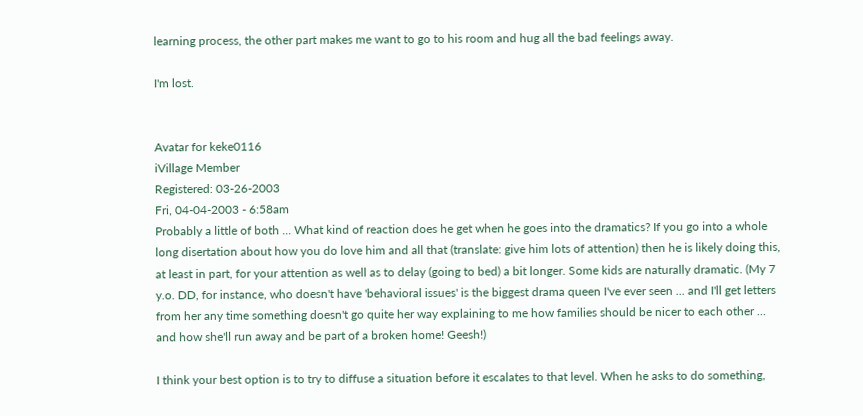learning process, the other part makes me want to go to his room and hug all the bad feelings away.

I'm lost.


Avatar for keke0116
iVillage Member
Registered: 03-26-2003
Fri, 04-04-2003 - 6:58am
Probably a little of both ... What kind of reaction does he get when he goes into the dramatics? If you go into a whole long disertation about how you do love him and all that (translate: give him lots of attention) then he is likely doing this, at least in part, for your attention as well as to delay (going to bed) a bit longer. Some kids are naturally dramatic. (My 7 y.o. DD, for instance, who doesn't have 'behavioral issues' is the biggest drama queen I've ever seen ... and I'll get letters from her any time something doesn't go quite her way explaining to me how families should be nicer to each other ... and how she'll run away and be part of a broken home! Geesh!)

I think your best option is to try to diffuse a situation before it escalates to that level. When he asks to do something,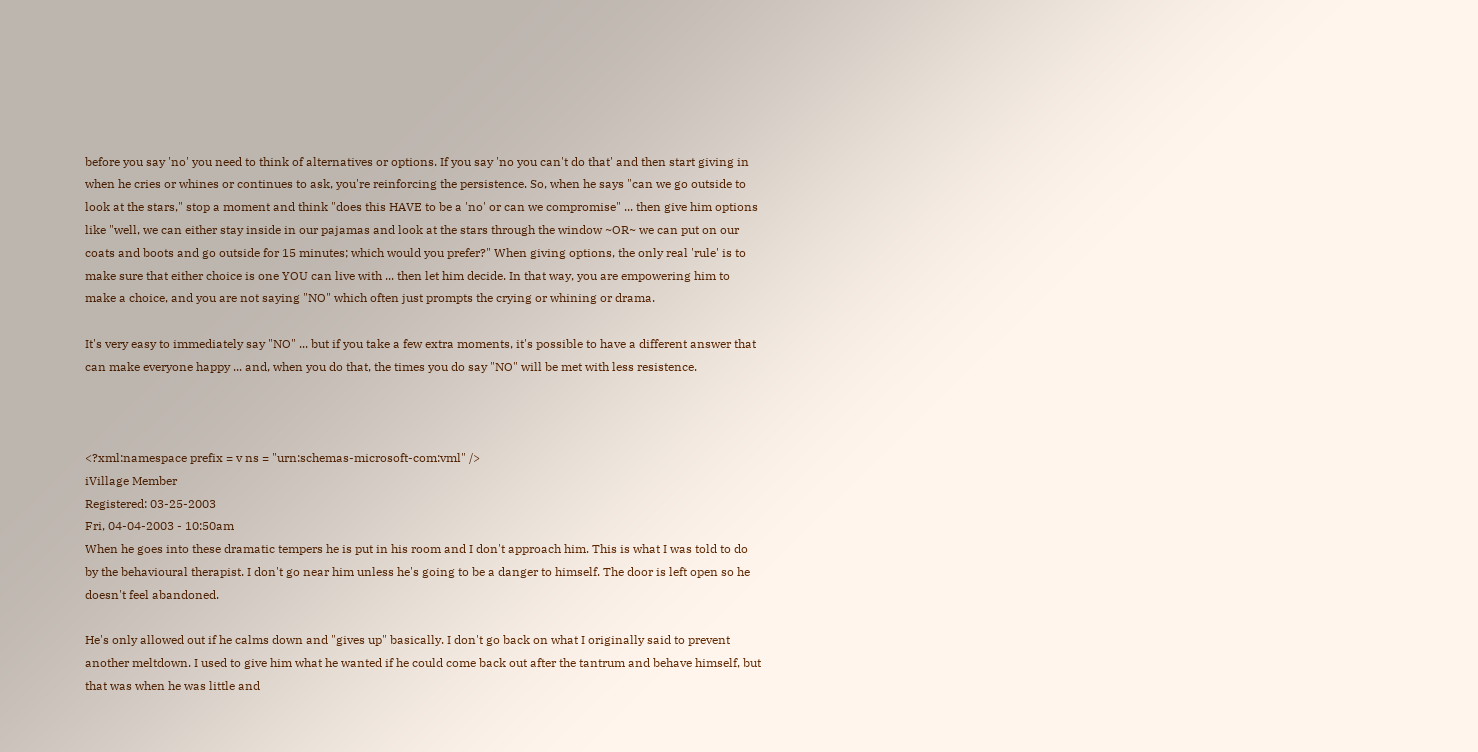before you say 'no' you need to think of alternatives or options. If you say 'no you can't do that' and then start giving in when he cries or whines or continues to ask, you're reinforcing the persistence. So, when he says "can we go outside to look at the stars," stop a moment and think "does this HAVE to be a 'no' or can we compromise" ... then give him options like "well, we can either stay inside in our pajamas and look at the stars through the window ~OR~ we can put on our coats and boots and go outside for 15 minutes; which would you prefer?" When giving options, the only real 'rule' is to make sure that either choice is one YOU can live with ... then let him decide. In that way, you are empowering him to make a choice, and you are not saying "NO" which often just prompts the crying or whining or drama.

It's very easy to immediately say "NO" ... but if you take a few extra moments, it's possible to have a different answer that can make everyone happy ... and, when you do that, the times you do say "NO" will be met with less resistence.



<?xml:namespace prefix = v ns = "urn:schemas-microsoft-com:vml" />
iVillage Member
Registered: 03-25-2003
Fri, 04-04-2003 - 10:50am
When he goes into these dramatic tempers he is put in his room and I don't approach him. This is what I was told to do by the behavioural therapist. I don't go near him unless he's going to be a danger to himself. The door is left open so he doesn't feel abandoned.

He's only allowed out if he calms down and "gives up" basically. I don't go back on what I originally said to prevent another meltdown. I used to give him what he wanted if he could come back out after the tantrum and behave himself, but that was when he was little and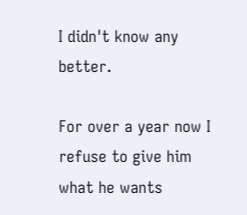I didn't know any better.

For over a year now I refuse to give him what he wants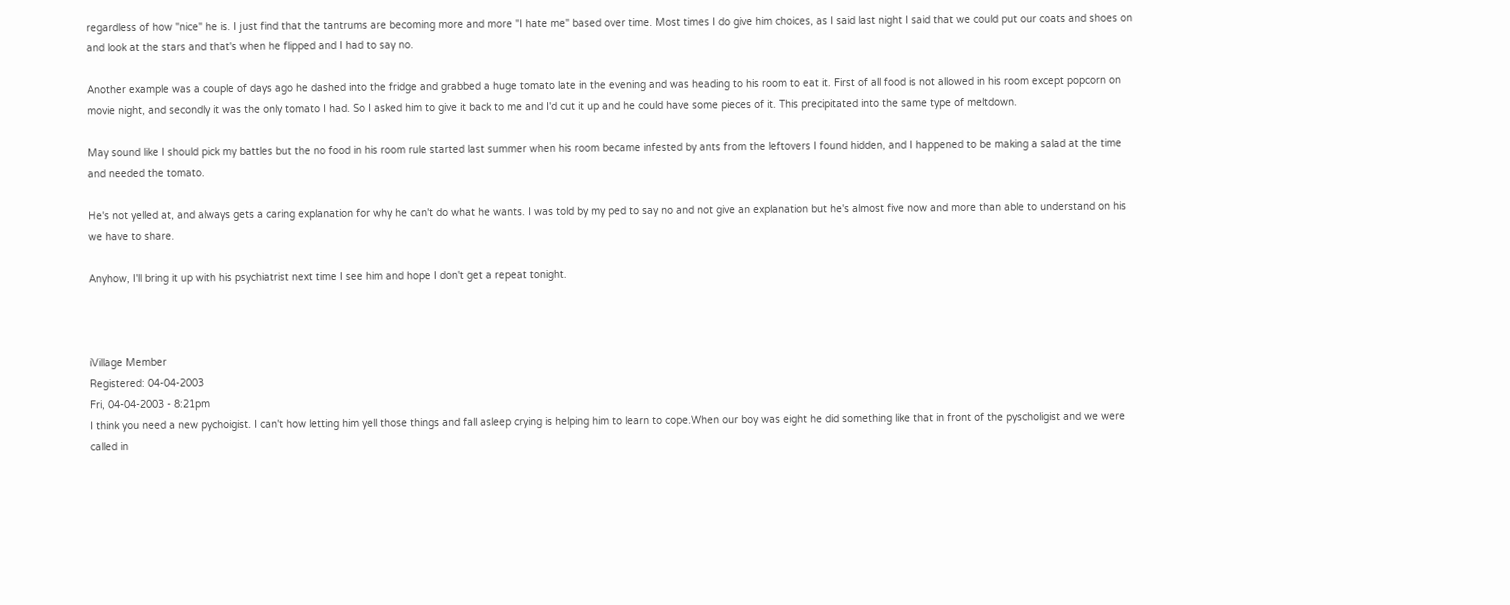regardless of how "nice" he is. I just find that the tantrums are becoming more and more "I hate me" based over time. Most times I do give him choices, as I said last night I said that we could put our coats and shoes on and look at the stars and that's when he flipped and I had to say no.

Another example was a couple of days ago he dashed into the fridge and grabbed a huge tomato late in the evening and was heading to his room to eat it. First of all food is not allowed in his room except popcorn on movie night, and secondly it was the only tomato I had. So I asked him to give it back to me and I'd cut it up and he could have some pieces of it. This precipitated into the same type of meltdown.

May sound like I should pick my battles but the no food in his room rule started last summer when his room became infested by ants from the leftovers I found hidden, and I happened to be making a salad at the time and needed the tomato.

He's not yelled at, and always gets a caring explanation for why he can't do what he wants. I was told by my ped to say no and not give an explanation but he's almost five now and more than able to understand on his we have to share.

Anyhow, I'll bring it up with his psychiatrist next time I see him and hope I don't get a repeat tonight.



iVillage Member
Registered: 04-04-2003
Fri, 04-04-2003 - 8:21pm
I think you need a new pychoigist. I can't how letting him yell those things and fall asleep crying is helping him to learn to cope.When our boy was eight he did something like that in front of the pyscholigist and we were called in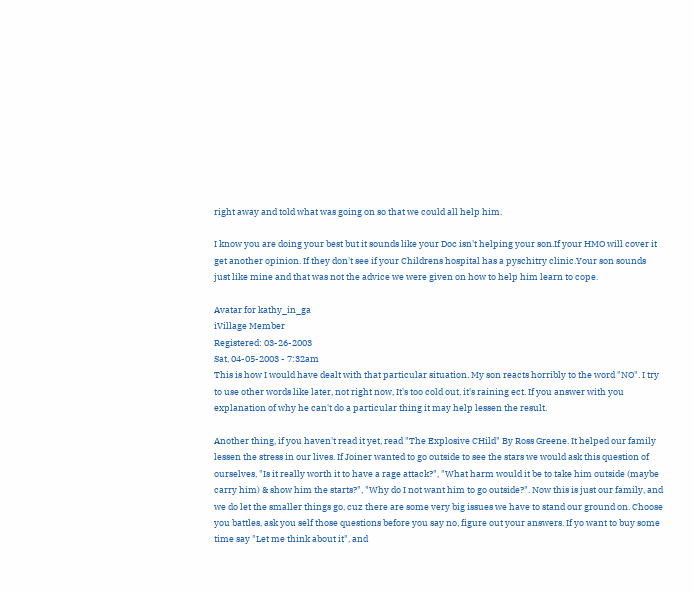right away and told what was going on so that we could all help him.

I know you are doing your best but it sounds like your Doc isn't helping your son.If your HMO will cover it get another opinion. If they don't see if your Childrens hospital has a pyschitry clinic.Your son sounds just like mine and that was not the advice we were given on how to help him learn to cope.

Avatar for kathy_in_ga
iVillage Member
Registered: 03-26-2003
Sat, 04-05-2003 - 7:32am
This is how I would have dealt with that particular situation. My son reacts horribly to the word "NO". I try to use other words like later, not right now, It's too cold out, it's raining ect. If you answer with you explanation of why he can't do a particular thing it may help lessen the result.

Another thing, if you haven't read it yet, read "The Explosive CHild" By Ross Greene. It helped our family lessen the stress in our lives. If Joiner wanted to go outside to see the stars we would ask this question of ourselves, "Is it really worth it to have a rage attack?", "What harm would it be to take him outside (maybe carry him) & show him the starts?", "Why do I not want him to go outside?". Now this is just our family, and we do let the smaller things go, cuz there are some very big issues we have to stand our ground on. Choose you battles, ask you self those questions before you say no, figure out your answers. If yo want to buy some time say "Let me think about it", and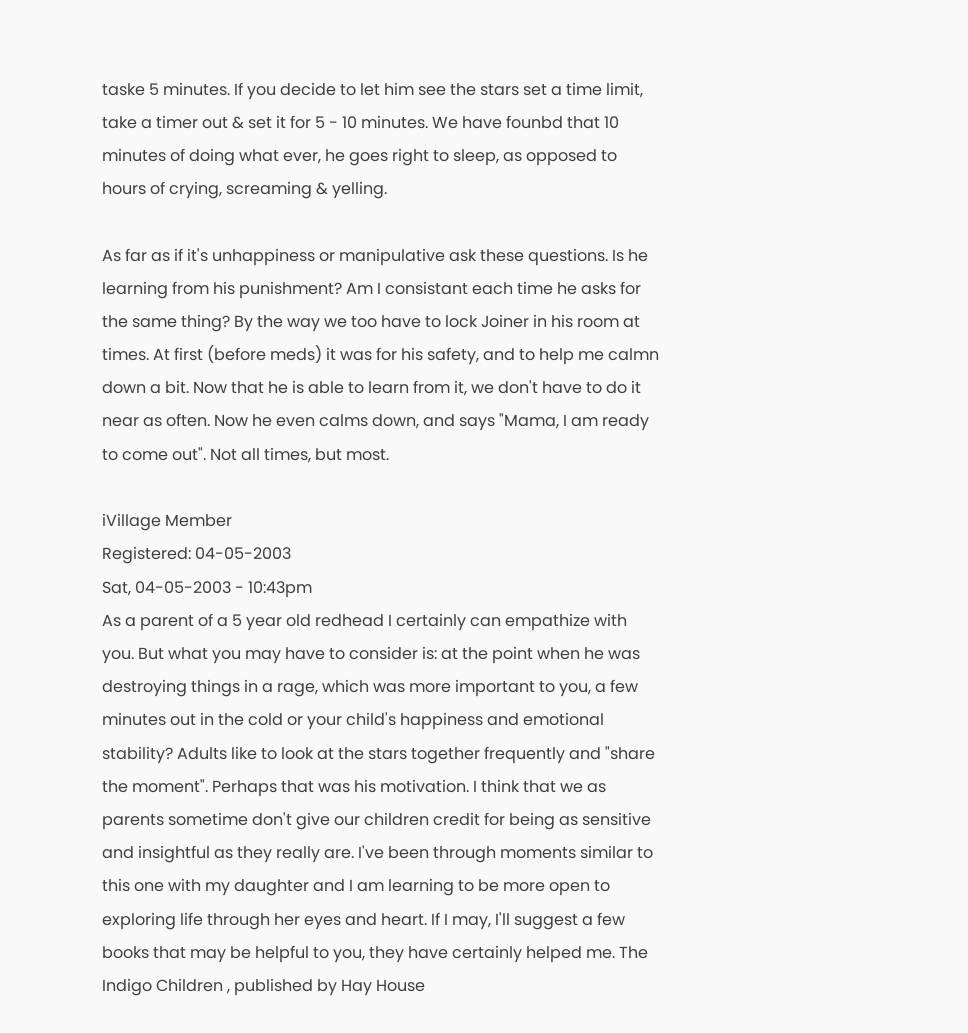taske 5 minutes. If you decide to let him see the stars set a time limit, take a timer out & set it for 5 - 10 minutes. We have founbd that 10 minutes of doing what ever, he goes right to sleep, as opposed to hours of crying, screaming & yelling.

As far as if it's unhappiness or manipulative ask these questions. Is he learning from his punishment? Am I consistant each time he asks for the same thing? By the way we too have to lock Joiner in his room at times. At first (before meds) it was for his safety, and to help me calmn down a bit. Now that he is able to learn from it, we don't have to do it near as often. Now he even calms down, and says "Mama, I am ready to come out". Not all times, but most.

iVillage Member
Registered: 04-05-2003
Sat, 04-05-2003 - 10:43pm
As a parent of a 5 year old redhead I certainly can empathize with you. But what you may have to consider is: at the point when he was destroying things in a rage, which was more important to you, a few minutes out in the cold or your child's happiness and emotional stability? Adults like to look at the stars together frequently and "share the moment". Perhaps that was his motivation. I think that we as parents sometime don't give our children credit for being as sensitive and insightful as they really are. I've been through moments similar to this one with my daughter and I am learning to be more open to exploring life through her eyes and heart. If I may, I'll suggest a few books that may be helpful to you, they have certainly helped me. The Indigo Children , published by Hay House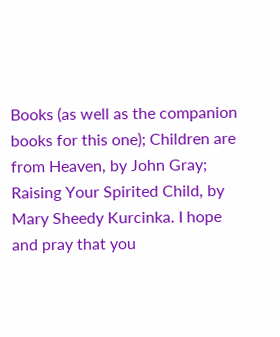Books (as well as the companion books for this one); Children are from Heaven, by John Gray; Raising Your Spirited Child, by Mary Sheedy Kurcinka. I hope and pray that you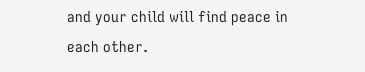and your child will find peace in each other.